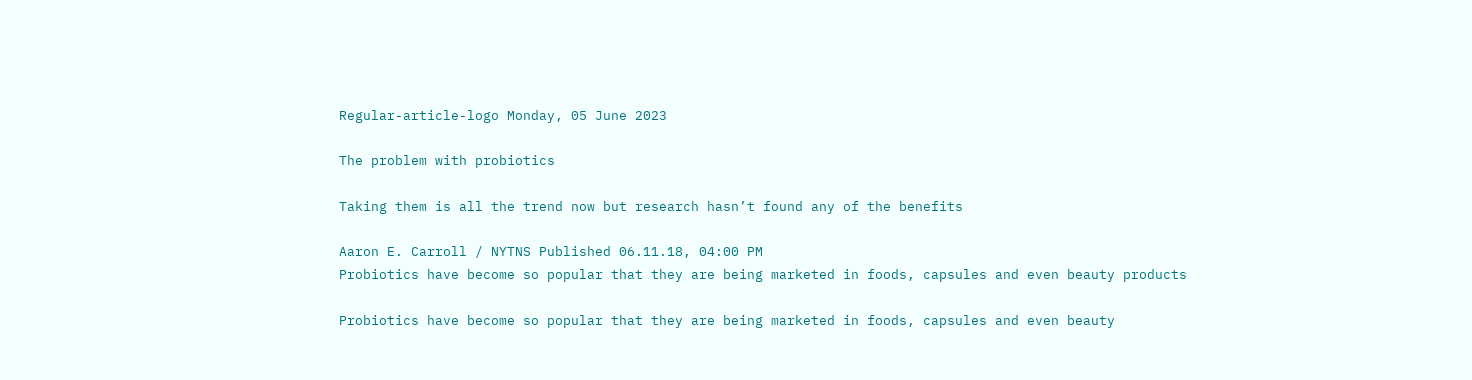Regular-article-logo Monday, 05 June 2023

The problem with probiotics

Taking them is all the trend now but research hasn’t found any of the benefits

Aaron E. Carroll / NYTNS Published 06.11.18, 04:00 PM
Probiotics have become so popular that they are being marketed in foods, capsules and even beauty products

Probiotics have become so popular that they are being marketed in foods, capsules and even beauty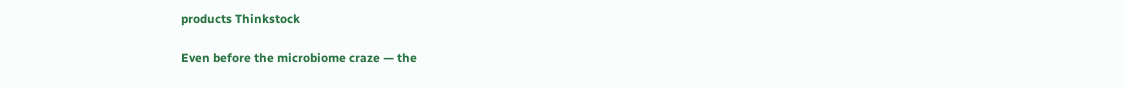products Thinkstock

Even before the microbiome craze — the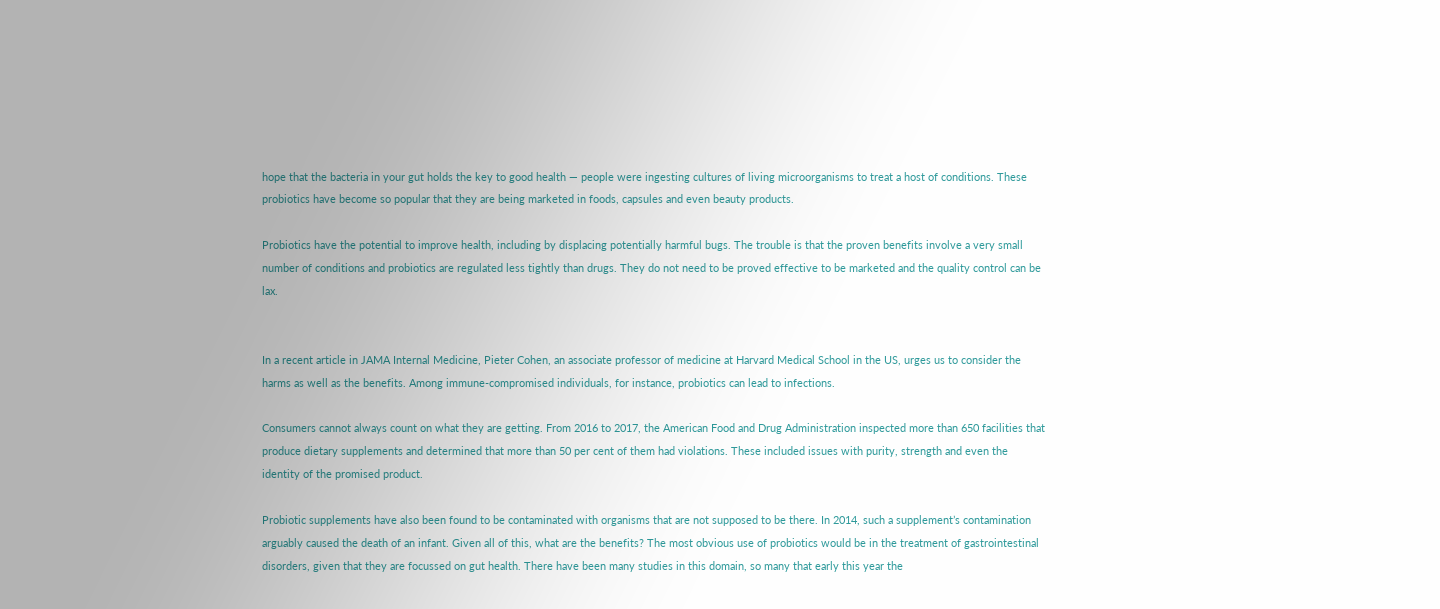hope that the bacteria in your gut holds the key to good health — people were ingesting cultures of living microorganisms to treat a host of conditions. These probiotics have become so popular that they are being marketed in foods, capsules and even beauty products.

Probiotics have the potential to improve health, including by displacing potentially harmful bugs. The trouble is that the proven benefits involve a very small number of conditions and probiotics are regulated less tightly than drugs. They do not need to be proved effective to be marketed and the quality control can be lax.


In a recent article in JAMA Internal Medicine, Pieter Cohen, an associate professor of medicine at Harvard Medical School in the US, urges us to consider the harms as well as the benefits. Among immune-compromised individuals, for instance, probiotics can lead to infections.

Consumers cannot always count on what they are getting. From 2016 to 2017, the American Food and Drug Administration inspected more than 650 facilities that produce dietary supplements and determined that more than 50 per cent of them had violations. These included issues with purity, strength and even the identity of the promised product.

Probiotic supplements have also been found to be contaminated with organisms that are not supposed to be there. In 2014, such a supplement’s contamination arguably caused the death of an infant. Given all of this, what are the benefits? The most obvious use of probiotics would be in the treatment of gastrointestinal disorders, given that they are focussed on gut health. There have been many studies in this domain, so many that early this year the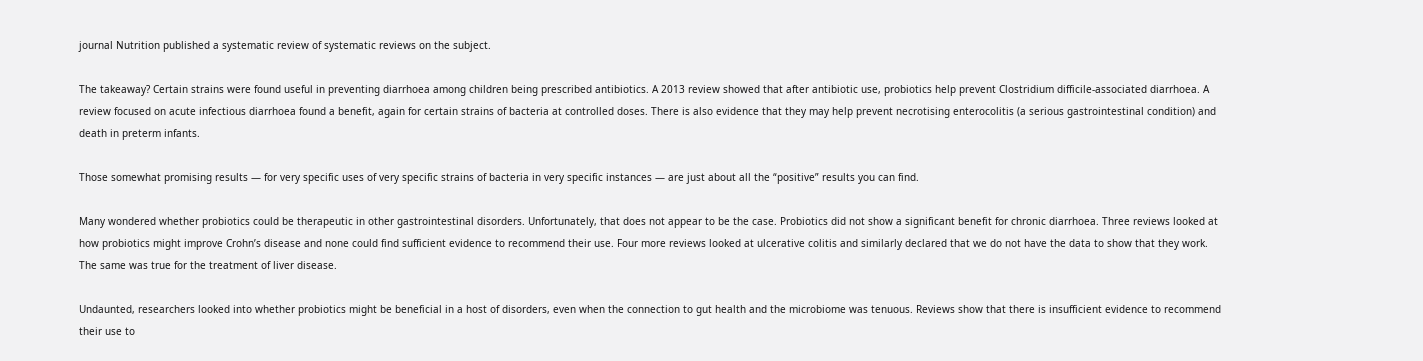journal Nutrition published a systematic review of systematic reviews on the subject.

The takeaway? Certain strains were found useful in preventing diarrhoea among children being prescribed antibiotics. A 2013 review showed that after antibiotic use, probiotics help prevent Clostridium difficile-associated diarrhoea. A review focused on acute infectious diarrhoea found a benefit, again for certain strains of bacteria at controlled doses. There is also evidence that they may help prevent necrotising enterocolitis (a serious gastrointestinal condition) and death in preterm infants.

Those somewhat promising results — for very specific uses of very specific strains of bacteria in very specific instances — are just about all the “positive” results you can find.

Many wondered whether probiotics could be therapeutic in other gastrointestinal disorders. Unfortunately, that does not appear to be the case. Probiotics did not show a significant benefit for chronic diarrhoea. Three reviews looked at how probiotics might improve Crohn’s disease and none could find sufficient evidence to recommend their use. Four more reviews looked at ulcerative colitis and similarly declared that we do not have the data to show that they work. The same was true for the treatment of liver disease.

Undaunted, researchers looked into whether probiotics might be beneficial in a host of disorders, even when the connection to gut health and the microbiome was tenuous. Reviews show that there is insufficient evidence to recommend their use to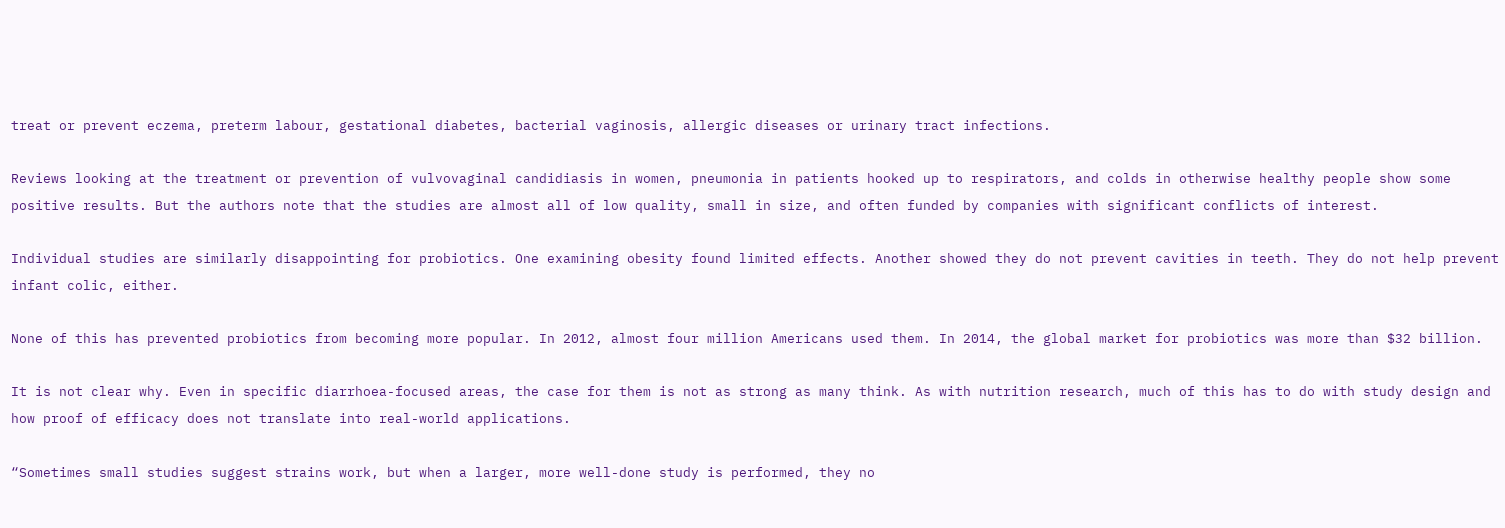treat or prevent eczema, preterm labour, gestational diabetes, bacterial vaginosis, allergic diseases or urinary tract infections.

Reviews looking at the treatment or prevention of vulvovaginal candidiasis in women, pneumonia in patients hooked up to respirators, and colds in otherwise healthy people show some positive results. But the authors note that the studies are almost all of low quality, small in size, and often funded by companies with significant conflicts of interest.

Individual studies are similarly disappointing for probiotics. One examining obesity found limited effects. Another showed they do not prevent cavities in teeth. They do not help prevent infant colic, either.

None of this has prevented probiotics from becoming more popular. In 2012, almost four million Americans used them. In 2014, the global market for probiotics was more than $32 billion.

It is not clear why. Even in specific diarrhoea-focused areas, the case for them is not as strong as many think. As with nutrition research, much of this has to do with study design and how proof of efficacy does not translate into real-world applications.

“Sometimes small studies suggest strains work, but when a larger, more well-done study is performed, they no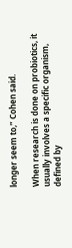longer seem to,” Cohen said.

When research is done on probiotics, it usually involves a specific organism, defined by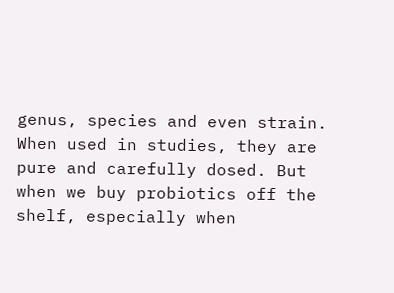genus, species and even strain. When used in studies, they are pure and carefully dosed. But when we buy probiotics off the shelf, especially when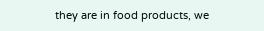they are in food products, we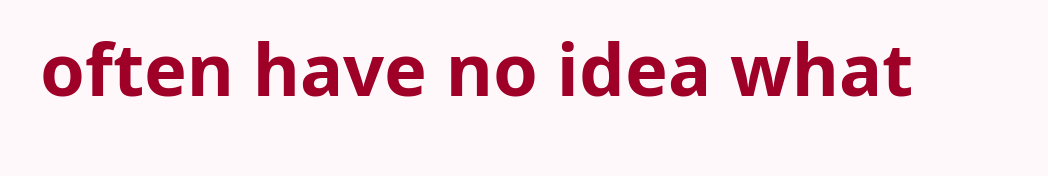often have no idea what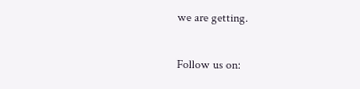we are getting.

Follow us on: